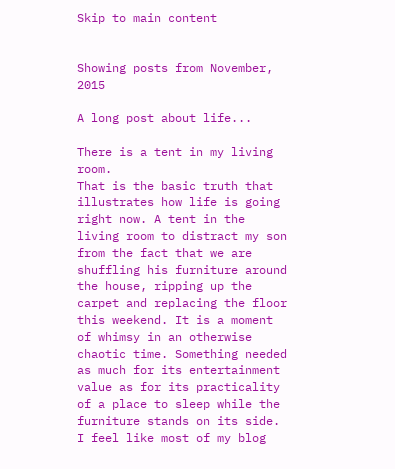Skip to main content


Showing posts from November, 2015

A long post about life...

There is a tent in my living room.
That is the basic truth that illustrates how life is going right now. A tent in the living room to distract my son from the fact that we are shuffling his furniture around the house, ripping up the carpet and replacing the floor this weekend. It is a moment of whimsy in an otherwise chaotic time. Something needed as much for its entertainment value as for its practicality of a place to sleep while the furniture stands on its side.
I feel like most of my blog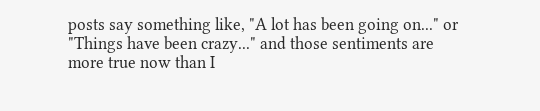posts say something like, "A lot has been going on..." or "Things have been crazy..." and those sentiments are more true now than I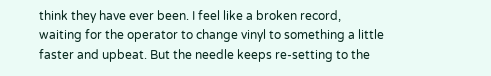think they have ever been. I feel like a broken record, waiting for the operator to change vinyl to something a little faster and upbeat. But the needle keeps re-setting to the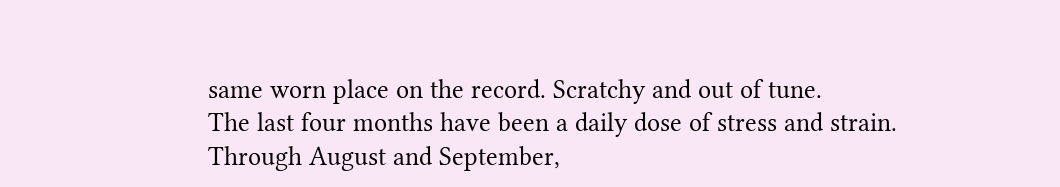same worn place on the record. Scratchy and out of tune.
The last four months have been a daily dose of stress and strain. Through August and September,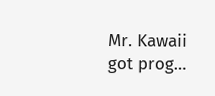Mr. Kawaii got prog…